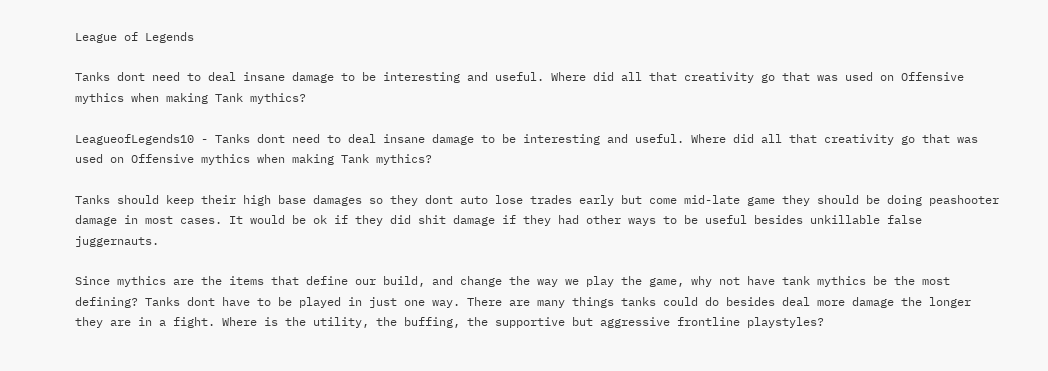League of Legends

Tanks dont need to deal insane damage to be interesting and useful. Where did all that creativity go that was used on Offensive mythics when making Tank mythics?

LeagueofLegends10 - Tanks dont need to deal insane damage to be interesting and useful. Where did all that creativity go that was used on Offensive mythics when making Tank mythics?

Tanks should keep their high base damages so they dont auto lose trades early but come mid-late game they should be doing peashooter damage in most cases. It would be ok if they did shit damage if they had other ways to be useful besides unkillable false juggernauts.

Since mythics are the items that define our build, and change the way we play the game, why not have tank mythics be the most defining? Tanks dont have to be played in just one way. There are many things tanks could do besides deal more damage the longer they are in a fight. Where is the utility, the buffing, the supportive but aggressive frontline playstyles?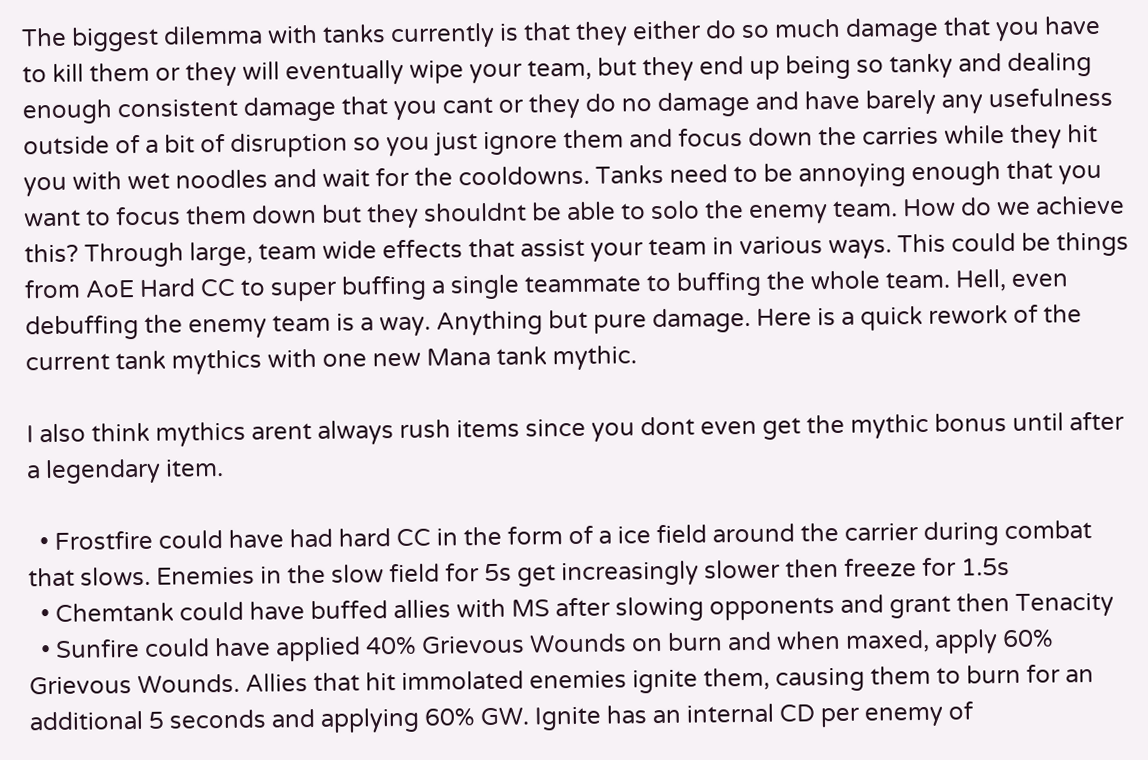The biggest dilemma with tanks currently is that they either do so much damage that you have to kill them or they will eventually wipe your team, but they end up being so tanky and dealing enough consistent damage that you cant or they do no damage and have barely any usefulness outside of a bit of disruption so you just ignore them and focus down the carries while they hit you with wet noodles and wait for the cooldowns. Tanks need to be annoying enough that you want to focus them down but they shouldnt be able to solo the enemy team. How do we achieve this? Through large, team wide effects that assist your team in various ways. This could be things from AoE Hard CC to super buffing a single teammate to buffing the whole team. Hell, even debuffing the enemy team is a way. Anything but pure damage. Here is a quick rework of the current tank mythics with one new Mana tank mythic.

I also think mythics arent always rush items since you dont even get the mythic bonus until after a legendary item.

  • Frostfire could have had hard CC in the form of a ice field around the carrier during combat that slows. Enemies in the slow field for 5s get increasingly slower then freeze for 1.5s
  • Chemtank could have buffed allies with MS after slowing opponents and grant then Tenacity
  • Sunfire could have applied 40% Grievous Wounds on burn and when maxed, apply 60% Grievous Wounds. Allies that hit immolated enemies ignite them, causing them to burn for an additional 5 seconds and applying 60% GW. Ignite has an internal CD per enemy of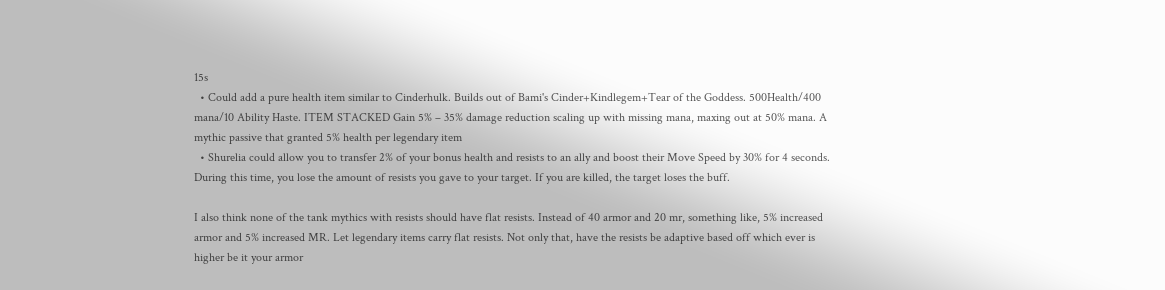15s
  • Could add a pure health item similar to Cinderhulk. Builds out of Bami's Cinder+Kindlegem+Tear of the Goddess. 500Health/400 mana/10 Ability Haste. ITEM STACKED Gain 5% – 35% damage reduction scaling up with missing mana, maxing out at 50% mana. A mythic passive that granted 5% health per legendary item
  • Shurelia could allow you to transfer 2% of your bonus health and resists to an ally and boost their Move Speed by 30% for 4 seconds. During this time, you lose the amount of resists you gave to your target. If you are killed, the target loses the buff.

I also think none of the tank mythics with resists should have flat resists. Instead of 40 armor and 20 mr, something like, 5% increased armor and 5% increased MR. Let legendary items carry flat resists. Not only that, have the resists be adaptive based off which ever is higher be it your armor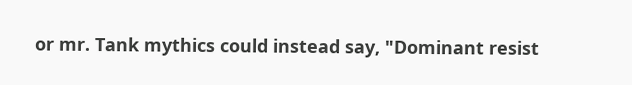or mr. Tank mythics could instead say, "Dominant resist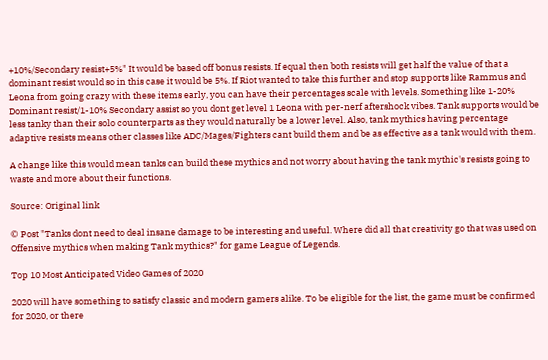+10%/Secondary resist+5%" It would be based off bonus resists. If equal then both resists will get half the value of that a dominant resist would so in this case it would be 5%. If Riot wanted to take this further and stop supports like Rammus and Leona from going crazy with these items early, you can have their percentages scale with levels. Something like 1-20% Dominant resist/1-10% Secondary assist so you dont get level 1 Leona with per-nerf aftershock vibes. Tank supports would be less tanky than their solo counterparts as they would naturally be a lower level. Also, tank mythics having percentage adaptive resists means other classes like ADC/Mages/Fighters cant build them and be as effective as a tank would with them.

A change like this would mean tanks can build these mythics and not worry about having the tank mythic's resists going to waste and more about their functions.

Source: Original link

© Post "Tanks dont need to deal insane damage to be interesting and useful. Where did all that creativity go that was used on Offensive mythics when making Tank mythics?" for game League of Legends.

Top 10 Most Anticipated Video Games of 2020

2020 will have something to satisfy classic and modern gamers alike. To be eligible for the list, the game must be confirmed for 2020, or there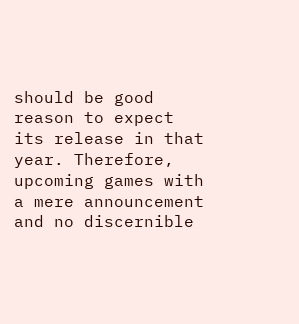should be good reason to expect its release in that year. Therefore, upcoming games with a mere announcement and no discernible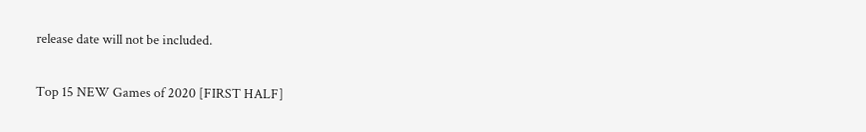release date will not be included.

Top 15 NEW Games of 2020 [FIRST HALF]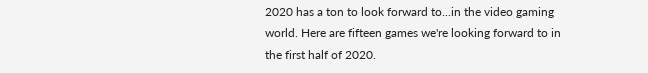2020 has a ton to look forward to...in the video gaming world. Here are fifteen games we're looking forward to in the first half of 2020.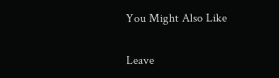You Might Also Like

Leave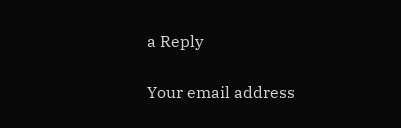a Reply

Your email address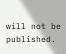will not be published.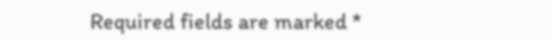Required fields are marked *